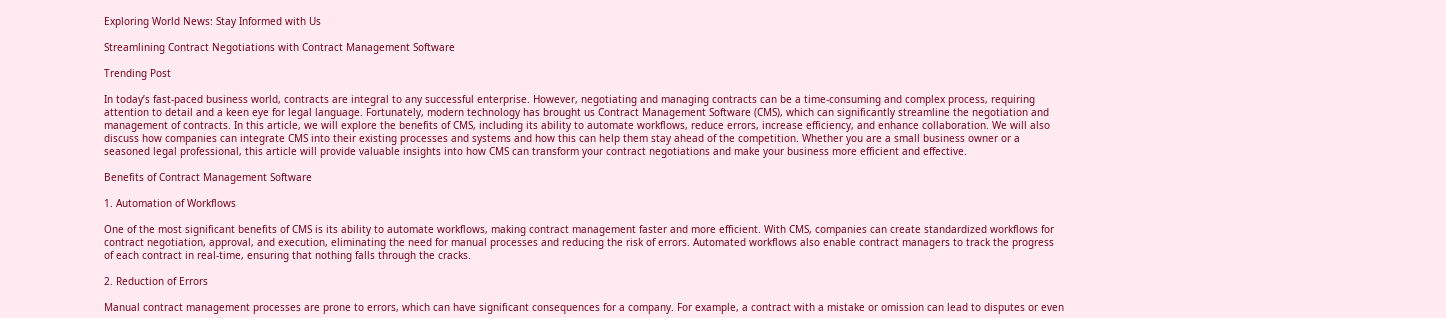Exploring World News: Stay Informed with Us

Streamlining Contract Negotiations with Contract Management Software

Trending Post

In today’s fast-paced business world, contracts are integral to any successful enterprise. However, negotiating and managing contracts can be a time-consuming and complex process, requiring attention to detail and a keen eye for legal language. Fortunately, modern technology has brought us Contract Management Software (CMS), which can significantly streamline the negotiation and management of contracts. In this article, we will explore the benefits of CMS, including its ability to automate workflows, reduce errors, increase efficiency, and enhance collaboration. We will also discuss how companies can integrate CMS into their existing processes and systems and how this can help them stay ahead of the competition. Whether you are a small business owner or a seasoned legal professional, this article will provide valuable insights into how CMS can transform your contract negotiations and make your business more efficient and effective.

Benefits of Contract Management Software

1. Automation of Workflows

One of the most significant benefits of CMS is its ability to automate workflows, making contract management faster and more efficient. With CMS, companies can create standardized workflows for contract negotiation, approval, and execution, eliminating the need for manual processes and reducing the risk of errors. Automated workflows also enable contract managers to track the progress of each contract in real-time, ensuring that nothing falls through the cracks.

2. Reduction of Errors

Manual contract management processes are prone to errors, which can have significant consequences for a company. For example, a contract with a mistake or omission can lead to disputes or even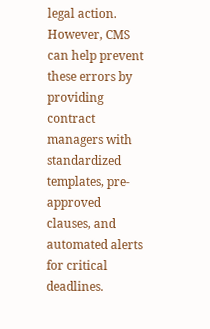legal action. However, CMS can help prevent these errors by providing contract managers with standardized templates, pre-approved clauses, and automated alerts for critical deadlines.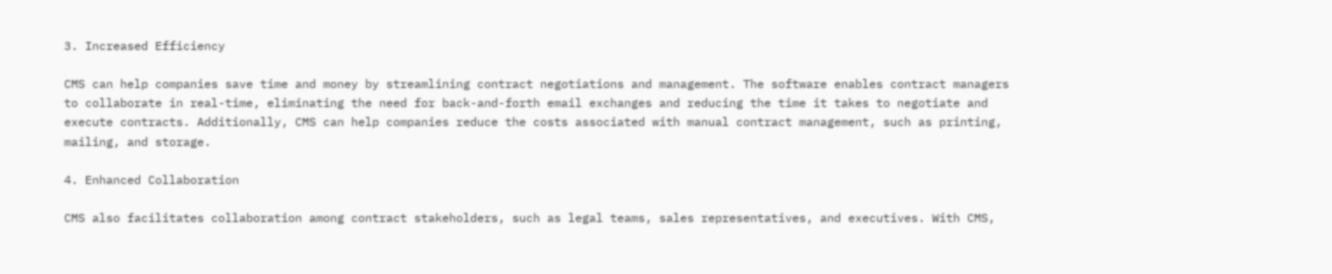3. Increased Efficiency

CMS can help companies save time and money by streamlining contract negotiations and management. The software enables contract managers to collaborate in real-time, eliminating the need for back-and-forth email exchanges and reducing the time it takes to negotiate and execute contracts. Additionally, CMS can help companies reduce the costs associated with manual contract management, such as printing, mailing, and storage.

4. Enhanced Collaboration

CMS also facilitates collaboration among contract stakeholders, such as legal teams, sales representatives, and executives. With CMS,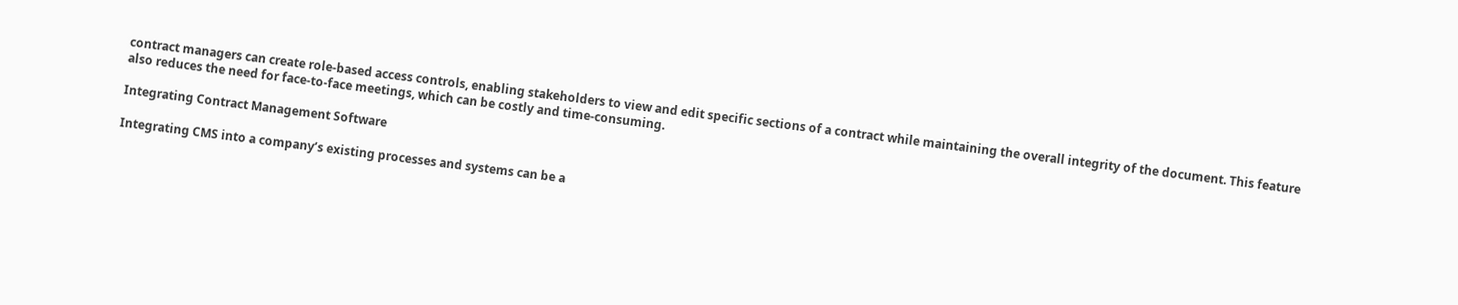contract managers can create role-based access controls, enabling stakeholders to view and edit specific sections of a contract while maintaining the overall integrity of the document. This feature also reduces the need for face-to-face meetings, which can be costly and time-consuming.

Integrating Contract Management Software

Integrating CMS into a company’s existing processes and systems can be a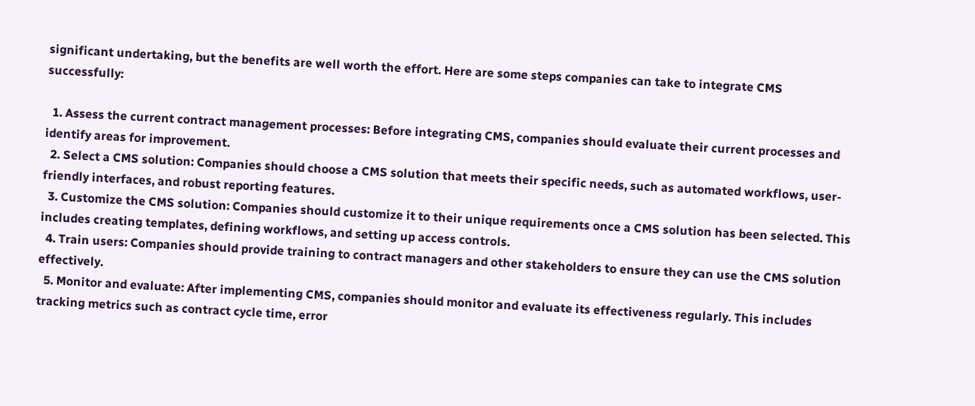significant undertaking, but the benefits are well worth the effort. Here are some steps companies can take to integrate CMS successfully:

  1. Assess the current contract management processes: Before integrating CMS, companies should evaluate their current processes and identify areas for improvement.
  2. Select a CMS solution: Companies should choose a CMS solution that meets their specific needs, such as automated workflows, user-friendly interfaces, and robust reporting features.
  3. Customize the CMS solution: Companies should customize it to their unique requirements once a CMS solution has been selected. This includes creating templates, defining workflows, and setting up access controls.
  4. Train users: Companies should provide training to contract managers and other stakeholders to ensure they can use the CMS solution effectively.
  5. Monitor and evaluate: After implementing CMS, companies should monitor and evaluate its effectiveness regularly. This includes tracking metrics such as contract cycle time, error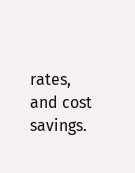rates, and cost savings.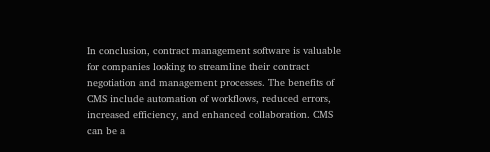In conclusion, contract management software is valuable for companies looking to streamline their contract negotiation and management processes. The benefits of CMS include automation of workflows, reduced errors, increased efficiency, and enhanced collaboration. CMS can be a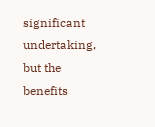significant undertaking, but the benefits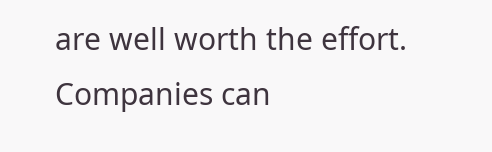are well worth the effort. Companies can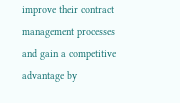improve their contract management processes and gain a competitive advantage by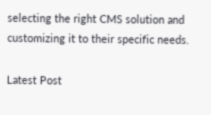selecting the right CMS solution and customizing it to their specific needs.

Latest Post